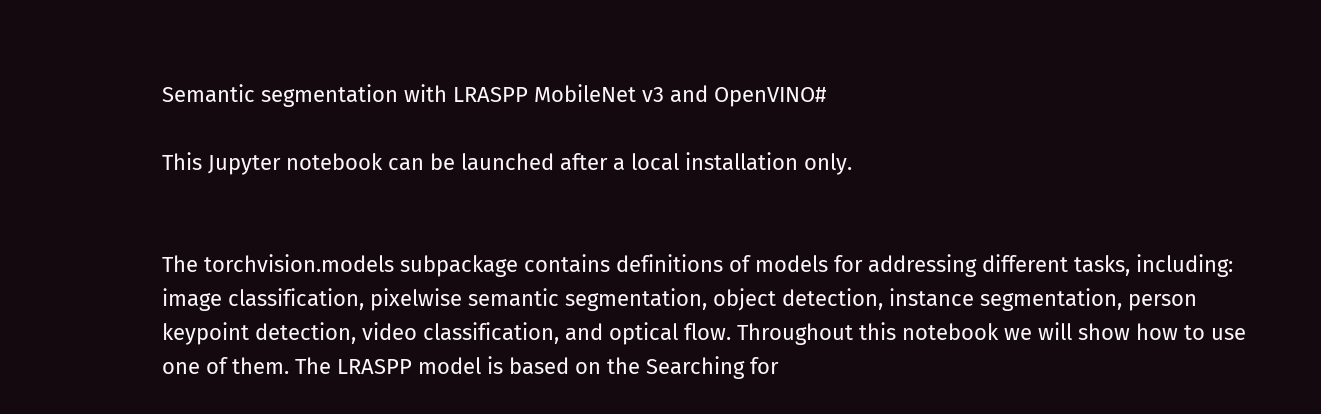Semantic segmentation with LRASPP MobileNet v3 and OpenVINO#

This Jupyter notebook can be launched after a local installation only.


The torchvision.models subpackage contains definitions of models for addressing different tasks, including: image classification, pixelwise semantic segmentation, object detection, instance segmentation, person keypoint detection, video classification, and optical flow. Throughout this notebook we will show how to use one of them. The LRASPP model is based on the Searching for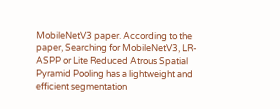MobileNetV3 paper. According to the paper, Searching for MobileNetV3, LR-ASPP or Lite Reduced Atrous Spatial Pyramid Pooling has a lightweight and efficient segmentation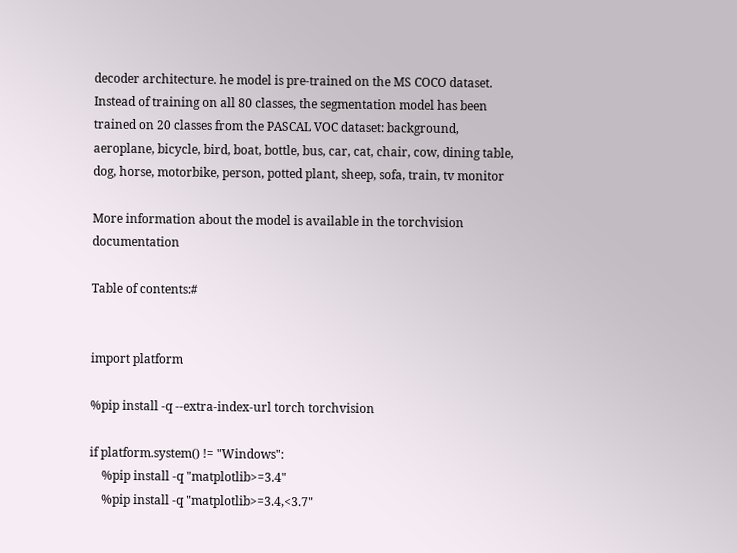decoder architecture. he model is pre-trained on the MS COCO dataset. Instead of training on all 80 classes, the segmentation model has been trained on 20 classes from the PASCAL VOC dataset: background, aeroplane, bicycle, bird, boat, bottle, bus, car, cat, chair, cow, dining table, dog, horse, motorbike, person, potted plant, sheep, sofa, train, tv monitor

More information about the model is available in the torchvision documentation

Table of contents:#


import platform

%pip install -q --extra-index-url torch torchvision

if platform.system() != "Windows":
    %pip install -q "matplotlib>=3.4"
    %pip install -q "matplotlib>=3.4,<3.7"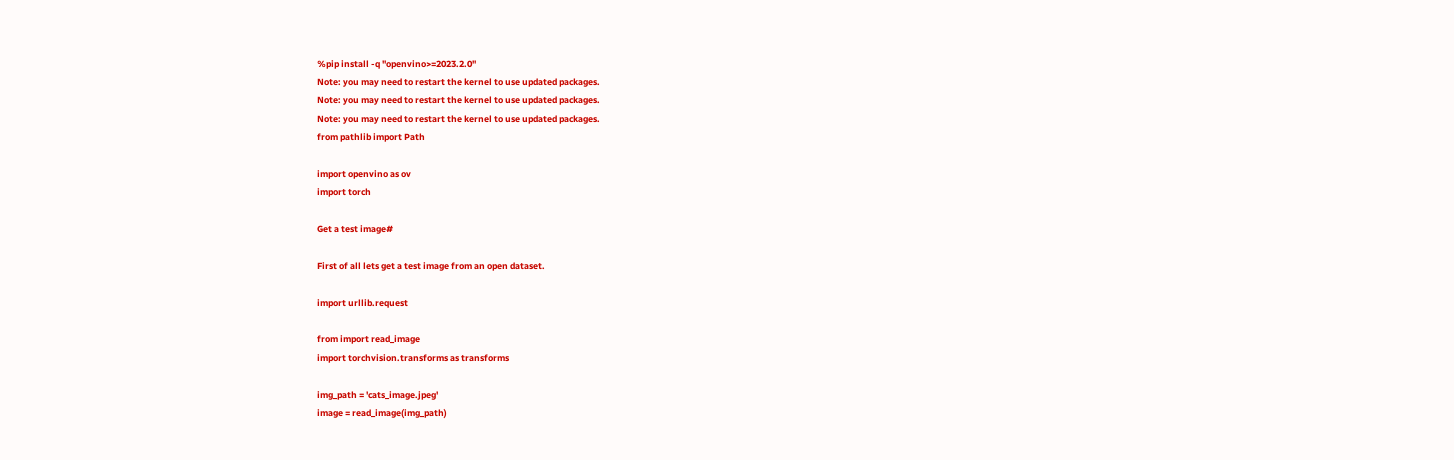%pip install -q "openvino>=2023.2.0"
Note: you may need to restart the kernel to use updated packages.
Note: you may need to restart the kernel to use updated packages.
Note: you may need to restart the kernel to use updated packages.
from pathlib import Path

import openvino as ov
import torch

Get a test image#

First of all lets get a test image from an open dataset.

import urllib.request

from import read_image
import torchvision.transforms as transforms

img_path = 'cats_image.jpeg'
image = read_image(img_path)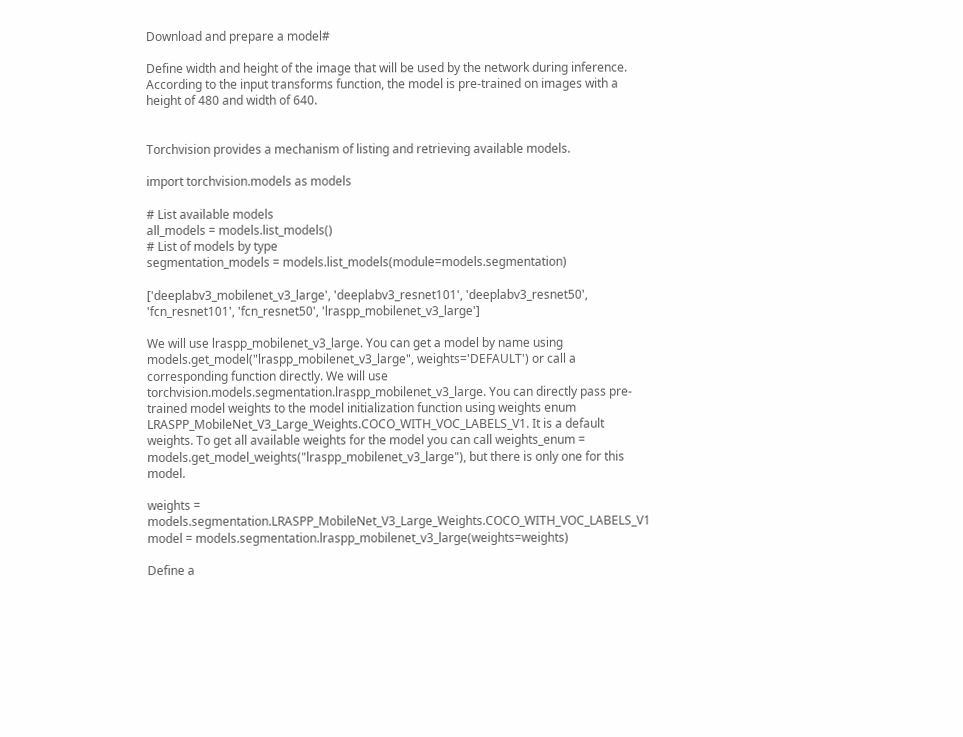Download and prepare a model#

Define width and height of the image that will be used by the network during inference. According to the input transforms function, the model is pre-trained on images with a height of 480 and width of 640.


Torchvision provides a mechanism of listing and retrieving available models.

import torchvision.models as models

# List available models
all_models = models.list_models()
# List of models by type
segmentation_models = models.list_models(module=models.segmentation)

['deeplabv3_mobilenet_v3_large', 'deeplabv3_resnet101', 'deeplabv3_resnet50', 'fcn_resnet101', 'fcn_resnet50', 'lraspp_mobilenet_v3_large']

We will use lraspp_mobilenet_v3_large. You can get a model by name using models.get_model("lraspp_mobilenet_v3_large", weights='DEFAULT') or call a corresponding function directly. We will use torchvision.models.segmentation.lraspp_mobilenet_v3_large. You can directly pass pre-trained model weights to the model initialization function using weights enum LRASPP_MobileNet_V3_Large_Weights.COCO_WITH_VOC_LABELS_V1. It is a default weights. To get all available weights for the model you can call weights_enum = models.get_model_weights("lraspp_mobilenet_v3_large"), but there is only one for this model.

weights = models.segmentation.LRASPP_MobileNet_V3_Large_Weights.COCO_WITH_VOC_LABELS_V1
model = models.segmentation.lraspp_mobilenet_v3_large(weights=weights)

Define a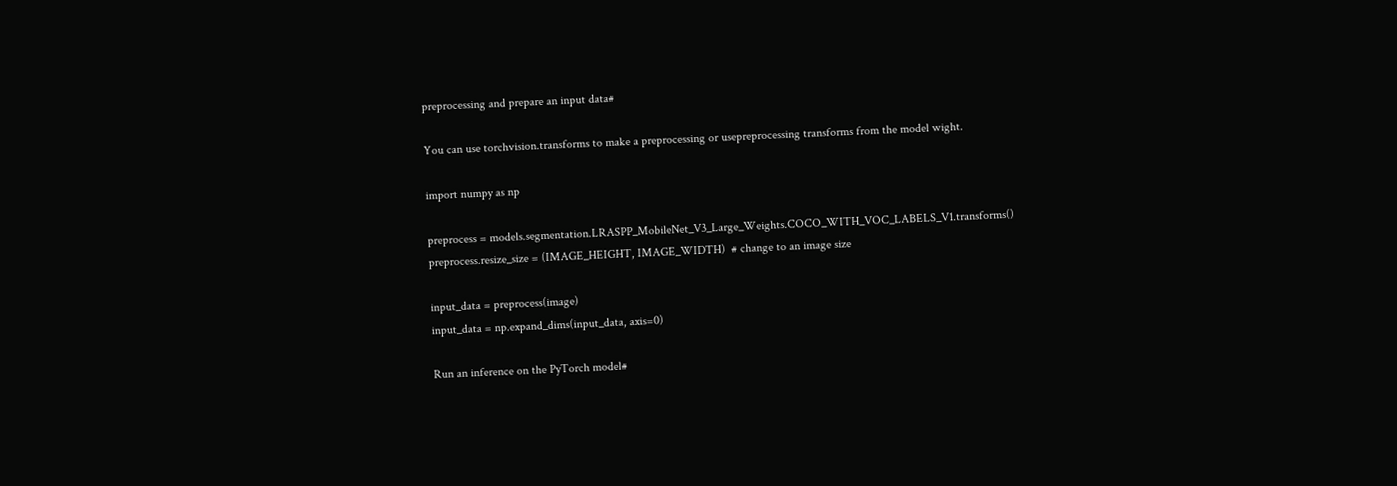preprocessing and prepare an input data#

You can use torchvision.transforms to make a preprocessing or usepreprocessing transforms from the model wight.

import numpy as np

preprocess = models.segmentation.LRASPP_MobileNet_V3_Large_Weights.COCO_WITH_VOC_LABELS_V1.transforms()
preprocess.resize_size = (IMAGE_HEIGHT, IMAGE_WIDTH)  # change to an image size

input_data = preprocess(image)
input_data = np.expand_dims(input_data, axis=0)

Run an inference on the PyTorch model#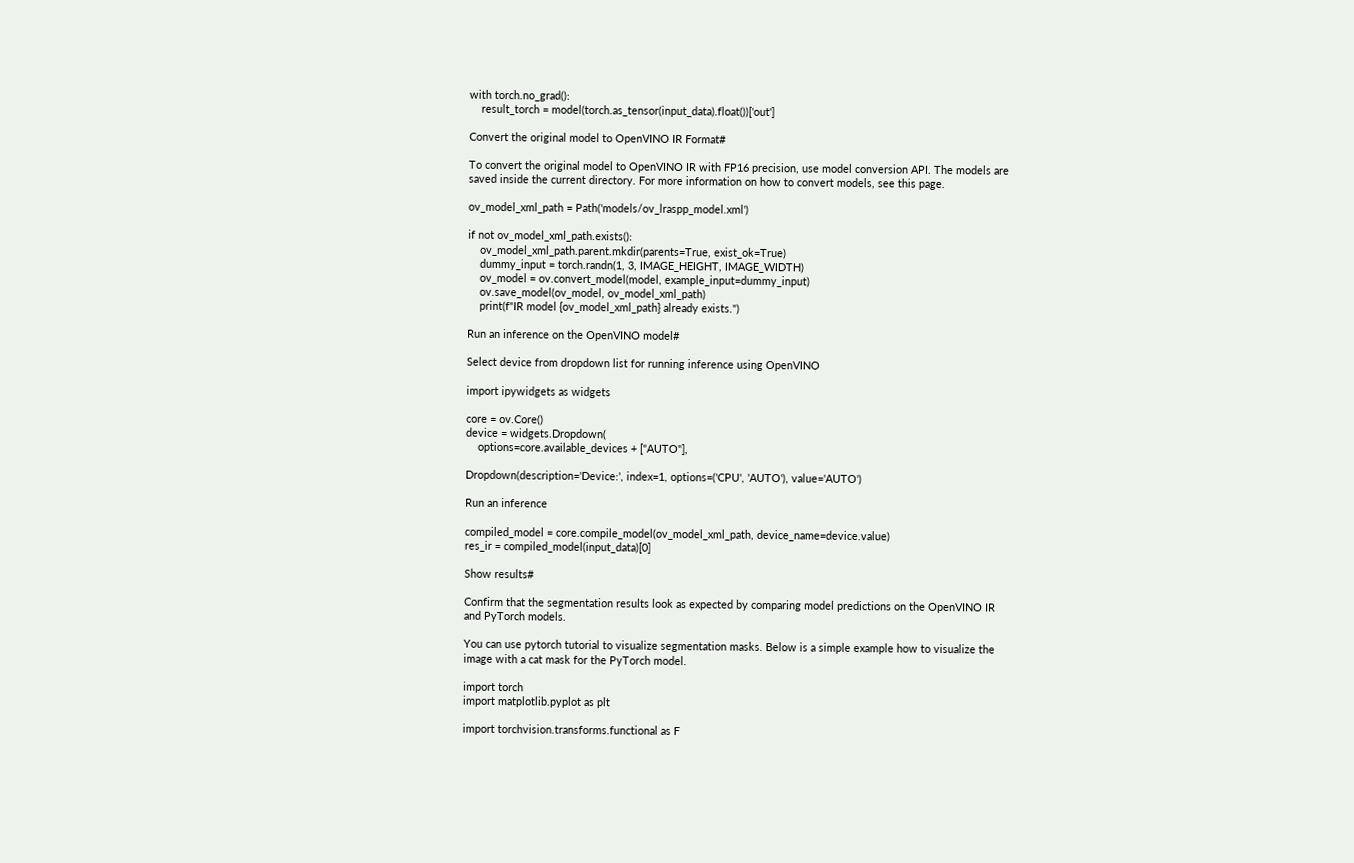with torch.no_grad():
    result_torch = model(torch.as_tensor(input_data).float())['out']

Convert the original model to OpenVINO IR Format#

To convert the original model to OpenVINO IR with FP16 precision, use model conversion API. The models are saved inside the current directory. For more information on how to convert models, see this page.

ov_model_xml_path = Path('models/ov_lraspp_model.xml')

if not ov_model_xml_path.exists():
    ov_model_xml_path.parent.mkdir(parents=True, exist_ok=True)
    dummy_input = torch.randn(1, 3, IMAGE_HEIGHT, IMAGE_WIDTH)
    ov_model = ov.convert_model(model, example_input=dummy_input)
    ov.save_model(ov_model, ov_model_xml_path)
    print(f"IR model {ov_model_xml_path} already exists.")

Run an inference on the OpenVINO model#

Select device from dropdown list for running inference using OpenVINO

import ipywidgets as widgets

core = ov.Core()
device = widgets.Dropdown(
    options=core.available_devices + ["AUTO"],

Dropdown(description='Device:', index=1, options=('CPU', 'AUTO'), value='AUTO')

Run an inference

compiled_model = core.compile_model(ov_model_xml_path, device_name=device.value)
res_ir = compiled_model(input_data)[0]

Show results#

Confirm that the segmentation results look as expected by comparing model predictions on the OpenVINO IR and PyTorch models.

You can use pytorch tutorial to visualize segmentation masks. Below is a simple example how to visualize the image with a cat mask for the PyTorch model.

import torch
import matplotlib.pyplot as plt

import torchvision.transforms.functional as F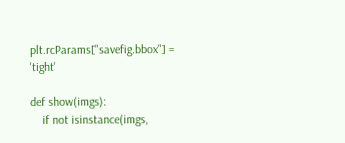plt.rcParams["savefig.bbox"] = 'tight'

def show(imgs):
    if not isinstance(imgs,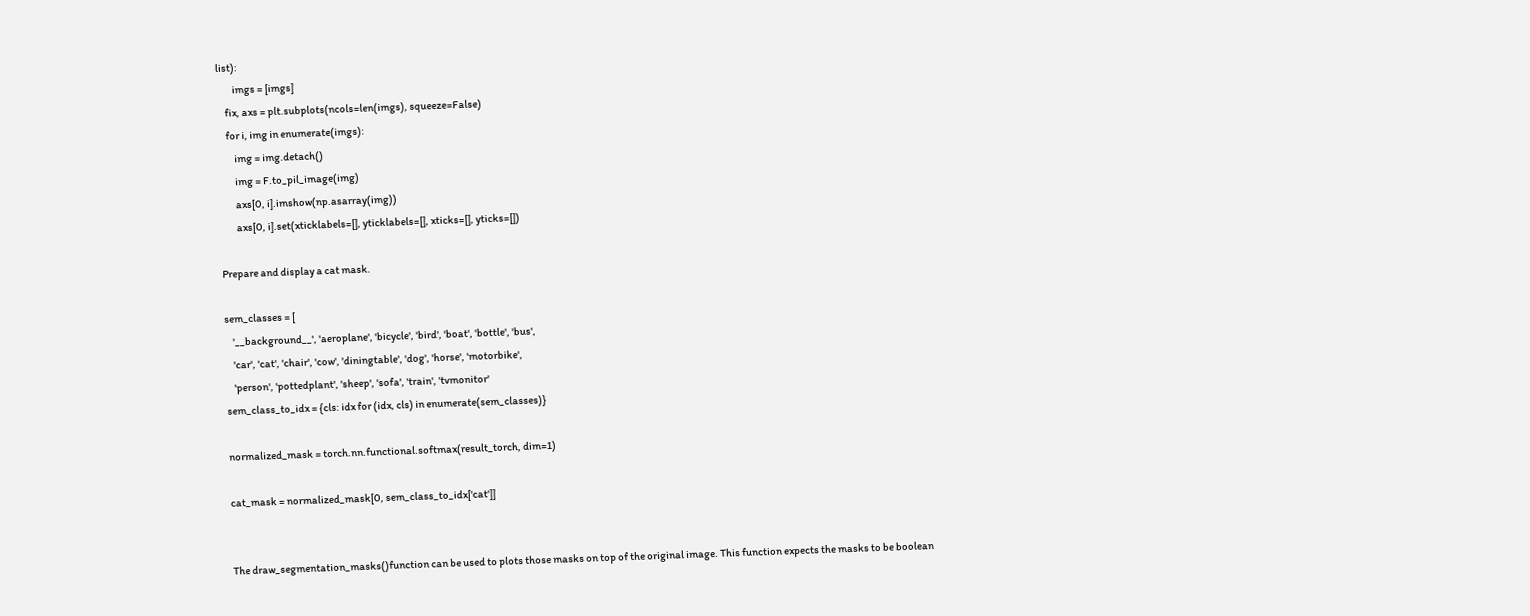list):
        imgs = [imgs]
    fix, axs = plt.subplots(ncols=len(imgs), squeeze=False)
    for i, img in enumerate(imgs):
        img = img.detach()
        img = F.to_pil_image(img)
        axs[0, i].imshow(np.asarray(img))
        axs[0, i].set(xticklabels=[], yticklabels=[], xticks=[], yticks=[])

Prepare and display a cat mask.

sem_classes = [
    '__background__', 'aeroplane', 'bicycle', 'bird', 'boat', 'bottle', 'bus',
    'car', 'cat', 'chair', 'cow', 'diningtable', 'dog', 'horse', 'motorbike',
    'person', 'pottedplant', 'sheep', 'sofa', 'train', 'tvmonitor'
sem_class_to_idx = {cls: idx for (idx, cls) in enumerate(sem_classes)}

normalized_mask = torch.nn.functional.softmax(result_torch, dim=1)

cat_mask = normalized_mask[0, sem_class_to_idx['cat']]


The draw_segmentation_masks()function can be used to plots those masks on top of the original image. This function expects the masks to be boolean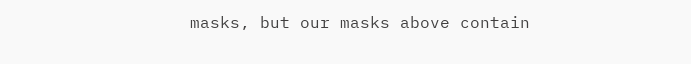masks, but our masks above contain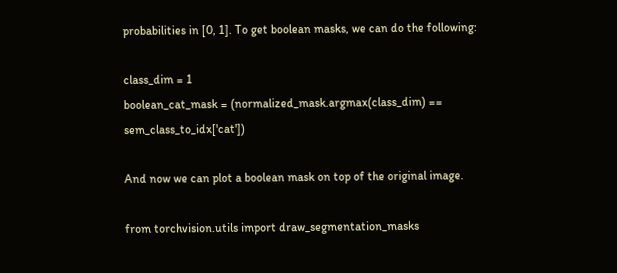probabilities in [0, 1]. To get boolean masks, we can do the following:

class_dim = 1
boolean_cat_mask = (normalized_mask.argmax(class_dim) == sem_class_to_idx['cat'])

And now we can plot a boolean mask on top of the original image.

from torchvision.utils import draw_segmentation_masks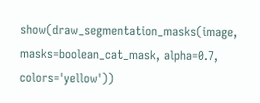show(draw_segmentation_masks(image, masks=boolean_cat_mask, alpha=0.7, colors='yellow'))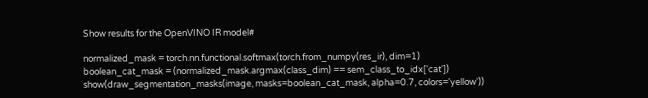Show results for the OpenVINO IR model#

normalized_mask = torch.nn.functional.softmax(torch.from_numpy(res_ir), dim=1)
boolean_cat_mask = (normalized_mask.argmax(class_dim) == sem_class_to_idx['cat'])
show(draw_segmentation_masks(image, masks=boolean_cat_mask, alpha=0.7, colors='yellow'))